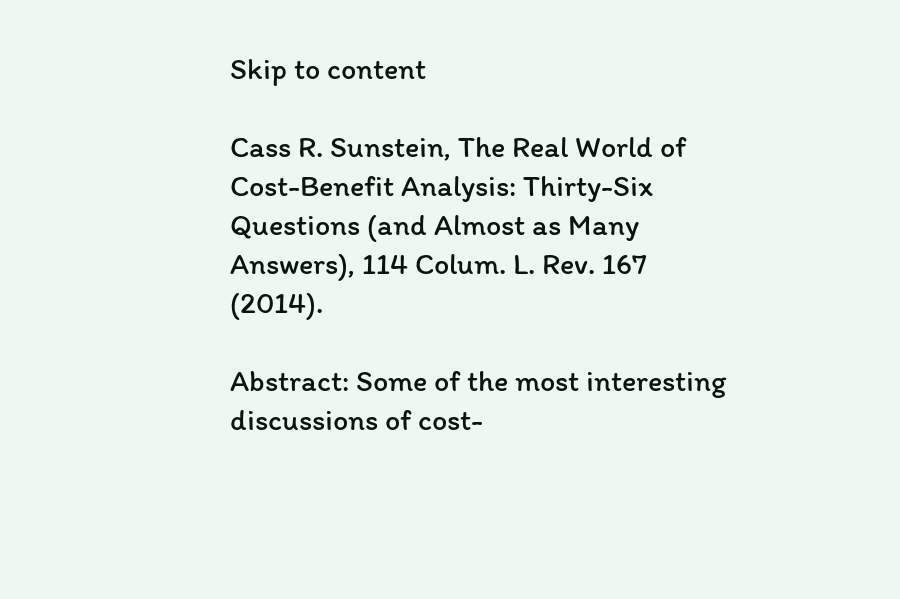Skip to content

Cass R. Sunstein, The Real World of Cost-Benefit Analysis: Thirty-Six Questions (and Almost as Many Answers), 114 Colum. L. Rev. 167 (2014).

Abstract: Some of the most interesting discussions of cost-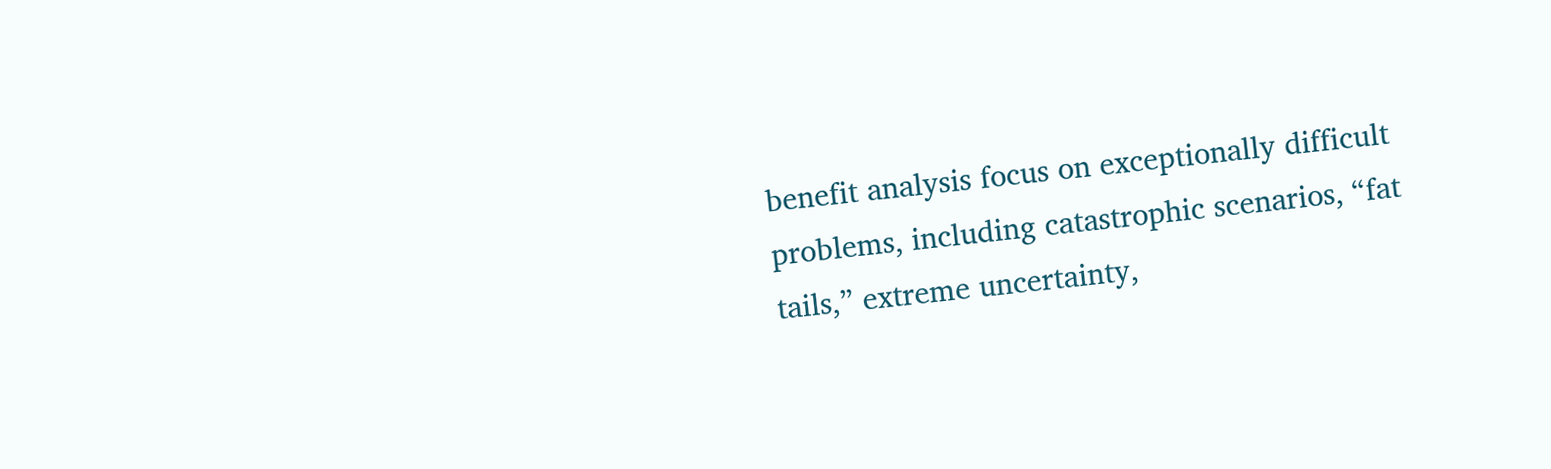benefit analysis focus on exceptionally difficult problems, including catastrophic scenarios, “fat tails,” extreme uncertainty,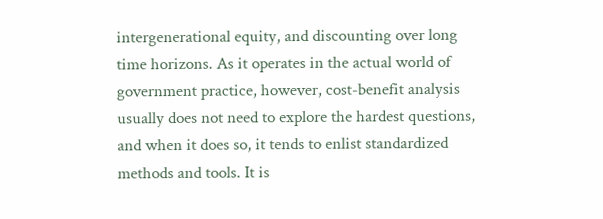intergenerational equity, and discounting over long time horizons. As it operates in the actual world of government practice, however, cost-benefit analysis usually does not need to explore the hardest questions, and when it does so, it tends to enlist standardized methods and tools. It is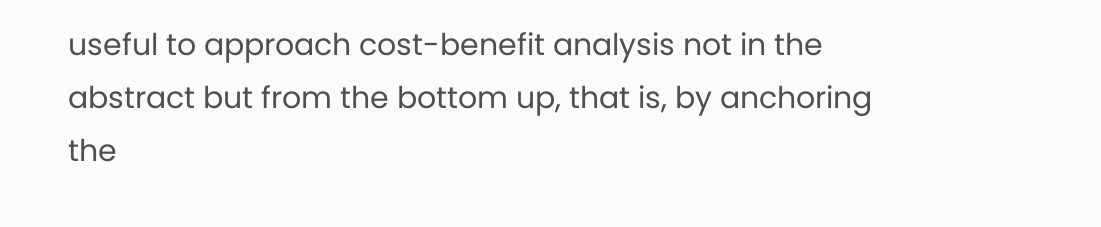useful to approach cost-benefit analysis not in the abstract but from the bottom up, that is, by anchoring the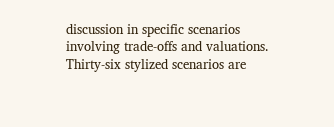discussion in specific scenarios involving trade-offs and valuations. Thirty-six stylized scenarios are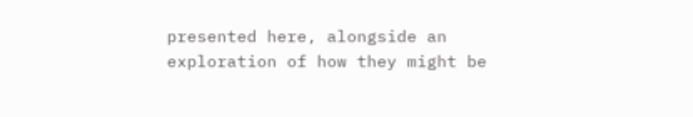presented here, alongside an exploration of how they might be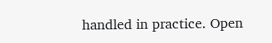handled in practice. Open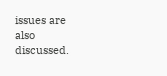issues are also discussed.